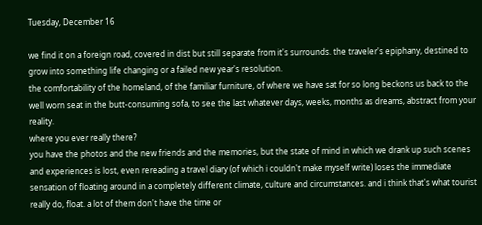Tuesday, December 16

we find it on a foreign road, covered in dist but still separate from it's surrounds. the traveler's epiphany, destined to grow into something life changing or a failed new year's resolution.
the comfortability of the homeland, of the familiar furniture, of where we have sat for so long beckons us back to the well worn seat in the butt-consuming sofa, to see the last whatever days, weeks, months as dreams, abstract from your reality.
where you ever really there?
you have the photos and the new friends and the memories, but the state of mind in which we drank up such scenes and experiences is lost, even rereading a travel diary (of which i couldn't make myself write) loses the immediate sensation of floating around in a completely different climate, culture and circumstances. and i think that's what tourist really do, float. a lot of them don't have the time or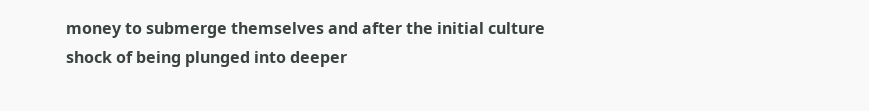money to submerge themselves and after the initial culture shock of being plunged into deeper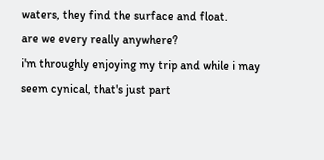waters, they find the surface and float.
are we every really anywhere?
i'm throughly enjoying my trip and while i may seem cynical, that's just part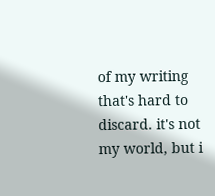of my writing that's hard to discard. it's not my world, but i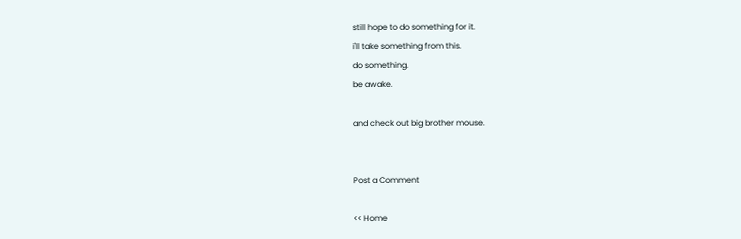still hope to do something for it.
i'll take something from this.
do something.
be awake.

and check out big brother mouse.


Post a Comment

<< Home